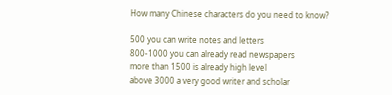How many Chinese characters do you need to know?

500 you can write notes and letters
800-1000 you can already read newspapers
more than 1500 is already high level
above 3000 a very good writer and scholar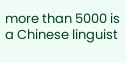more than 5000 is a Chinese linguist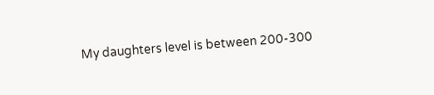My daughters level is between 200-300